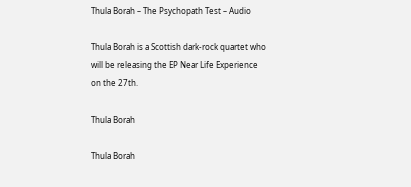Thula Borah – The Psychopath Test – Audio

Thula Borah is a Scottish dark-rock quartet who will be releasing the EP Near Life Experience on the 27th.

Thula Borah

Thula Borah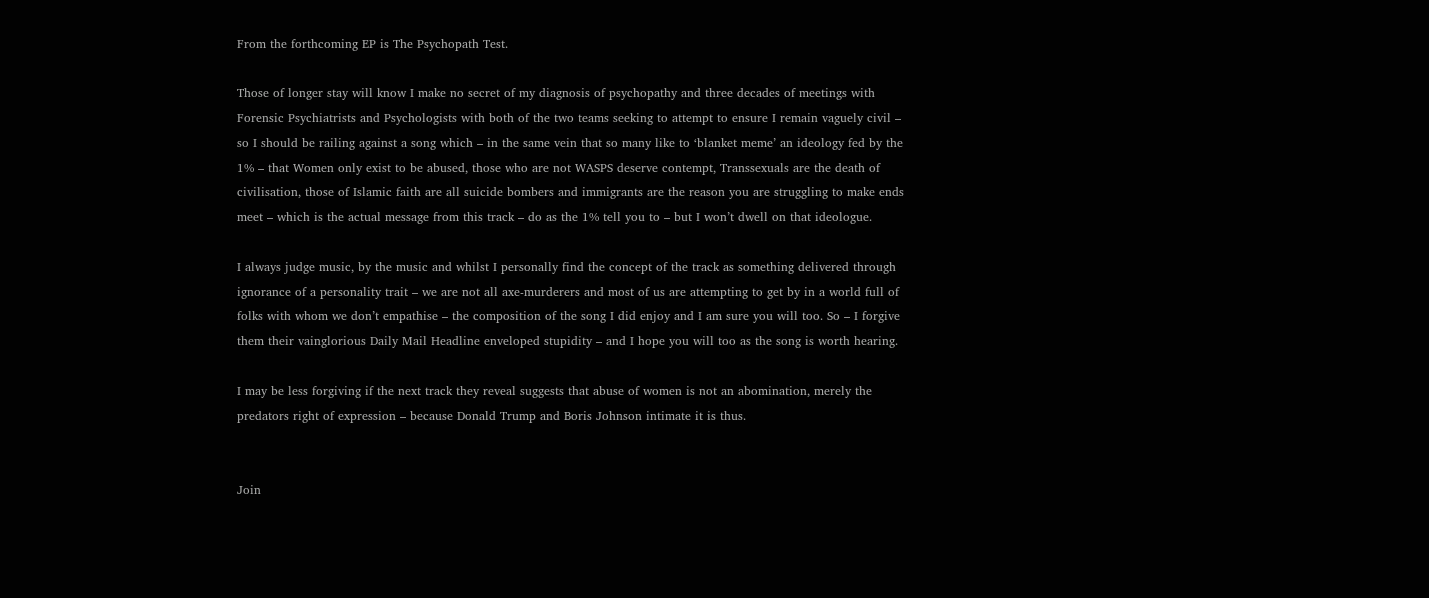From the forthcoming EP is The Psychopath Test.

Those of longer stay will know I make no secret of my diagnosis of psychopathy and three decades of meetings with Forensic Psychiatrists and Psychologists with both of the two teams seeking to attempt to ensure I remain vaguely civil – so I should be railing against a song which – in the same vein that so many like to ‘blanket meme’ an ideology fed by the 1% – that Women only exist to be abused, those who are not WASPS deserve contempt, Transsexuals are the death of civilisation, those of Islamic faith are all suicide bombers and immigrants are the reason you are struggling to make ends meet – which is the actual message from this track – do as the 1% tell you to – but I won’t dwell on that ideologue.

I always judge music, by the music and whilst I personally find the concept of the track as something delivered through ignorance of a personality trait – we are not all axe-murderers and most of us are attempting to get by in a world full of folks with whom we don’t empathise – the composition of the song I did enjoy and I am sure you will too. So – I forgive them their vainglorious Daily Mail Headline enveloped stupidity – and I hope you will too as the song is worth hearing.

I may be less forgiving if the next track they reveal suggests that abuse of women is not an abomination, merely the predators right of expression – because Donald Trump and Boris Johnson intimate it is thus.


Join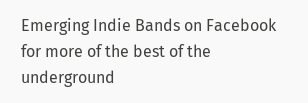Emerging Indie Bands on Facebook for more of the best of the underground